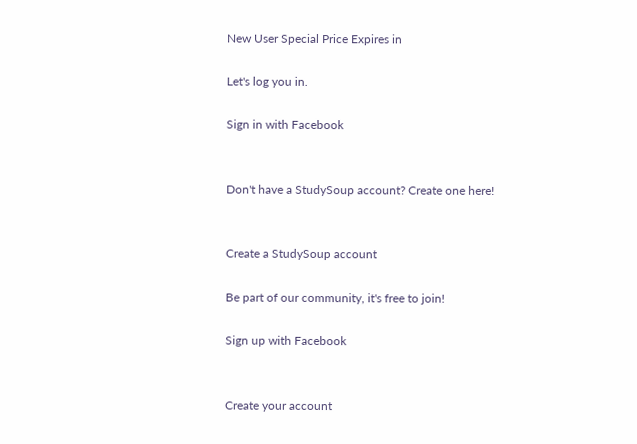New User Special Price Expires in

Let's log you in.

Sign in with Facebook


Don't have a StudySoup account? Create one here!


Create a StudySoup account

Be part of our community, it's free to join!

Sign up with Facebook


Create your account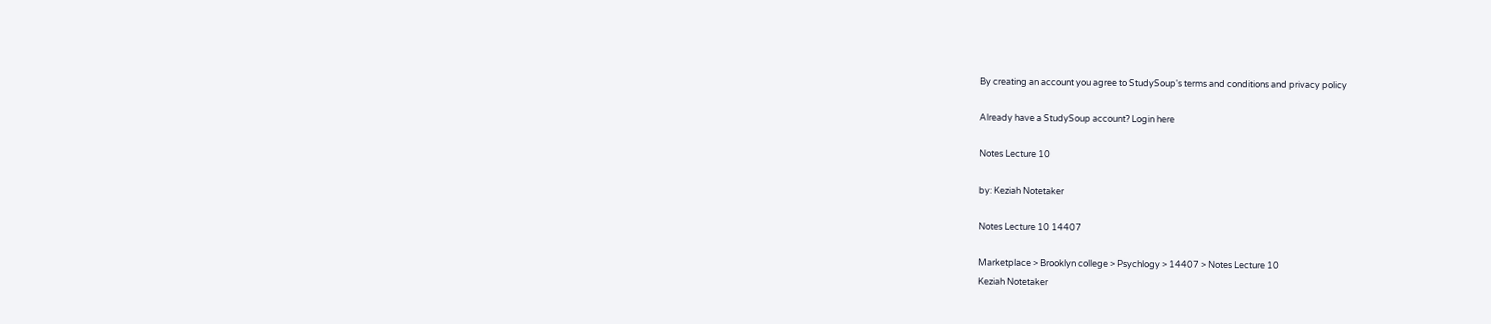By creating an account you agree to StudySoup's terms and conditions and privacy policy

Already have a StudySoup account? Login here

Notes Lecture 10

by: Keziah Notetaker

Notes Lecture 10 14407

Marketplace > Brooklyn college > Psychlogy > 14407 > Notes Lecture 10
Keziah Notetaker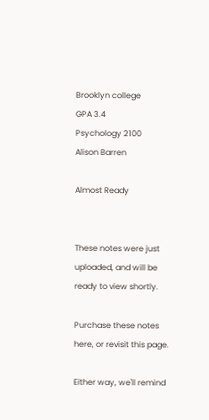Brooklyn college
GPA 3.4
Psychology 2100
Alison Barren

Almost Ready


These notes were just uploaded, and will be ready to view shortly.

Purchase these notes here, or revisit this page.

Either way, we'll remind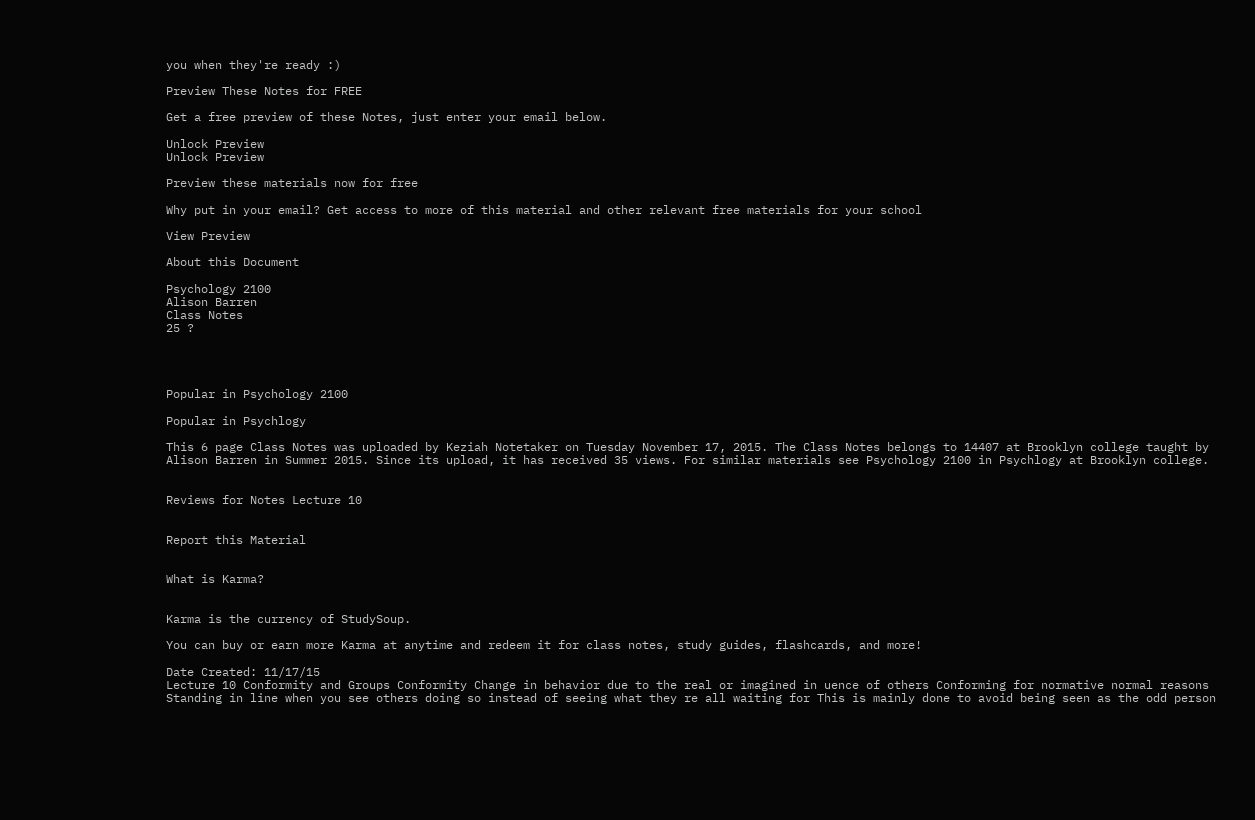you when they're ready :)

Preview These Notes for FREE

Get a free preview of these Notes, just enter your email below.

Unlock Preview
Unlock Preview

Preview these materials now for free

Why put in your email? Get access to more of this material and other relevant free materials for your school

View Preview

About this Document

Psychology 2100
Alison Barren
Class Notes
25 ?




Popular in Psychology 2100

Popular in Psychlogy

This 6 page Class Notes was uploaded by Keziah Notetaker on Tuesday November 17, 2015. The Class Notes belongs to 14407 at Brooklyn college taught by Alison Barren in Summer 2015. Since its upload, it has received 35 views. For similar materials see Psychology 2100 in Psychlogy at Brooklyn college.


Reviews for Notes Lecture 10


Report this Material


What is Karma?


Karma is the currency of StudySoup.

You can buy or earn more Karma at anytime and redeem it for class notes, study guides, flashcards, and more!

Date Created: 11/17/15
Lecture 10 Conformity and Groups Conformity Change in behavior due to the real or imagined in uence of others Conforming for normative normal reasons Standing in line when you see others doing so instead of seeing what they re all waiting for This is mainly done to avoid being seen as the odd person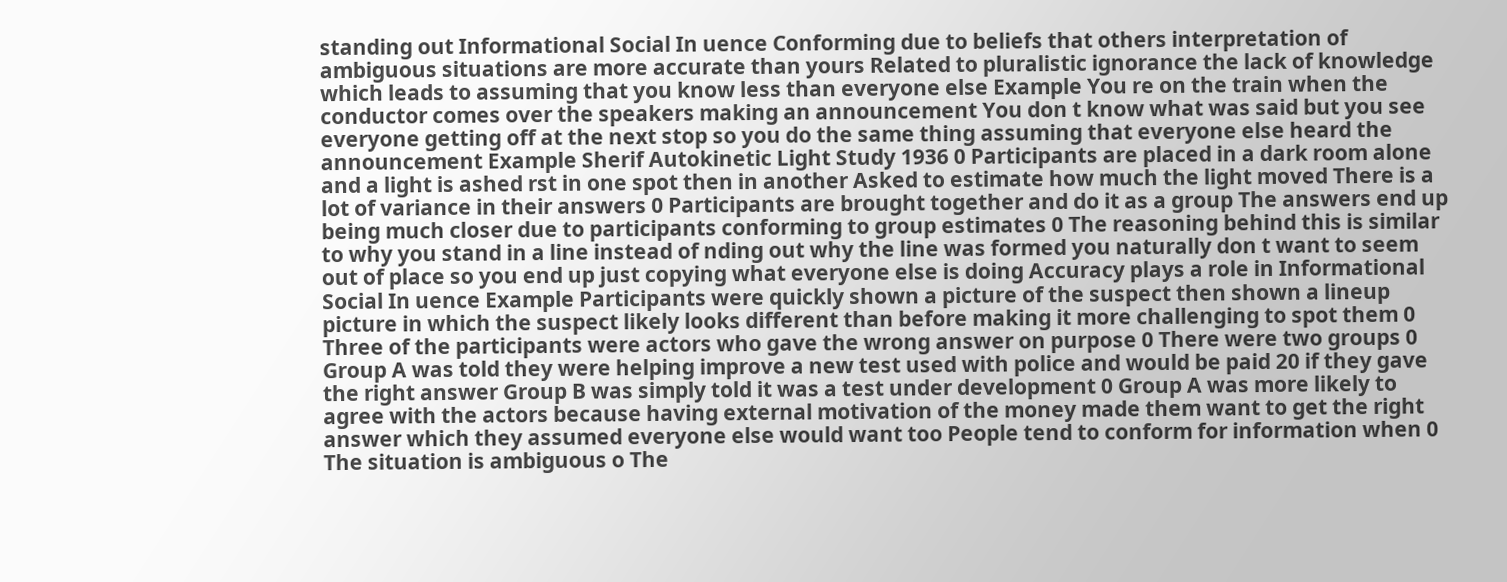standing out Informational Social In uence Conforming due to beliefs that others interpretation of ambiguous situations are more accurate than yours Related to pluralistic ignorance the lack of knowledge which leads to assuming that you know less than everyone else Example You re on the train when the conductor comes over the speakers making an announcement You don t know what was said but you see everyone getting off at the next stop so you do the same thing assuming that everyone else heard the announcement Example Sherif Autokinetic Light Study 1936 0 Participants are placed in a dark room alone and a light is ashed rst in one spot then in another Asked to estimate how much the light moved There is a lot of variance in their answers 0 Participants are brought together and do it as a group The answers end up being much closer due to participants conforming to group estimates 0 The reasoning behind this is similar to why you stand in a line instead of nding out why the line was formed you naturally don t want to seem out of place so you end up just copying what everyone else is doing Accuracy plays a role in Informational Social In uence Example Participants were quickly shown a picture of the suspect then shown a lineup picture in which the suspect likely looks different than before making it more challenging to spot them 0 Three of the participants were actors who gave the wrong answer on purpose 0 There were two groups 0 Group A was told they were helping improve a new test used with police and would be paid 20 if they gave the right answer Group B was simply told it was a test under development 0 Group A was more likely to agree with the actors because having external motivation of the money made them want to get the right answer which they assumed everyone else would want too People tend to conform for information when 0 The situation is ambiguous o The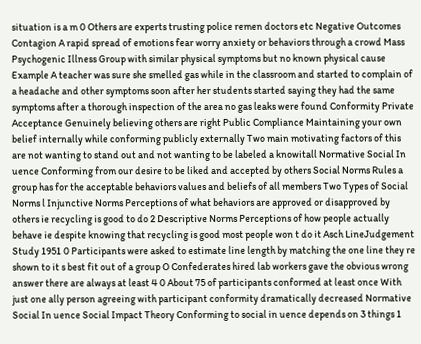situation is a m 0 Others are experts trusting police remen doctors etc Negative Outcomes Contagion A rapid spread of emotions fear worry anxiety or behaviors through a crowd Mass Psychogenic Illness Group with similar physical symptoms but no known physical cause Example A teacher was sure she smelled gas while in the classroom and started to complain of a headache and other symptoms soon after her students started saying they had the same symptoms after a thorough inspection of the area no gas leaks were found Conformity Private Acceptance Genuinely believing others are right Public Compliance Maintaining your own belief internally while conforming publicly externally Two main motivating factors of this are not wanting to stand out and not wanting to be labeled a knowitall Normative Social In uence Conforming from our desire to be liked and accepted by others Social Norms Rules a group has for the acceptable behaviors values and beliefs of all members Two Types of Social Norms l Injunctive Norms Perceptions of what behaviors are approved or disapproved by others ie recycling is good to do 2 Descriptive Norms Perceptions of how people actually behave ie despite knowing that recycling is good most people won t do it Asch LineJudgement Study 1951 0 Participants were asked to estimate line length by matching the one line they re shown to it s best fit out of a group O Confederates hired lab workers gave the obvious wrong answer there are always at least 4 0 About 75 of participants conformed at least once With just one ally person agreeing with participant conformity dramatically decreased Normative Social In uence Social Impact Theory Conforming to social in uence depends on 3 things 1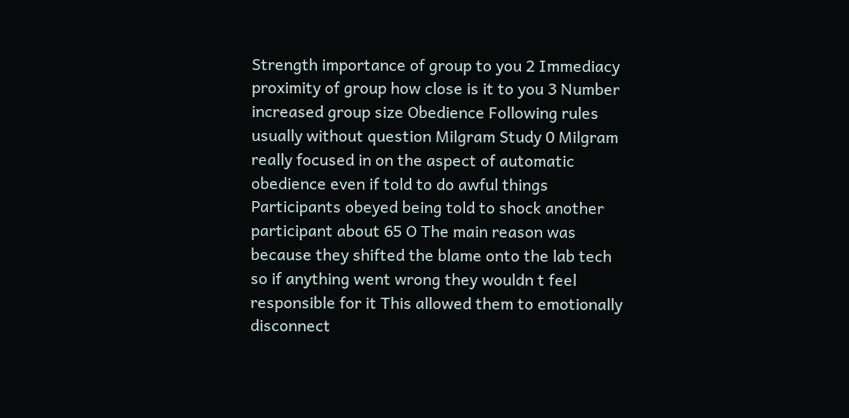Strength importance of group to you 2 Immediacy proximity of group how close is it to you 3 Number increased group size Obedience Following rules usually without question Milgram Study 0 Milgram really focused in on the aspect of automatic obedience even if told to do awful things Participants obeyed being told to shock another participant about 65 O The main reason was because they shifted the blame onto the lab tech so if anything went wrong they wouldn t feel responsible for it This allowed them to emotionally disconnect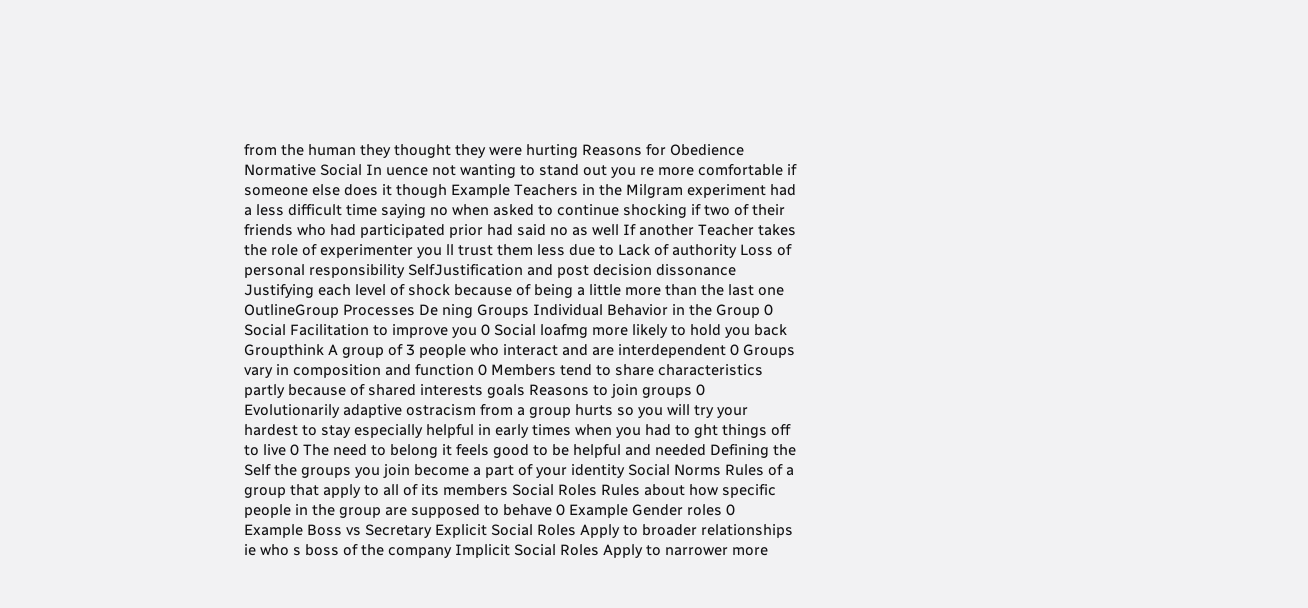from the human they thought they were hurting Reasons for Obedience Normative Social In uence not wanting to stand out you re more comfortable if someone else does it though Example Teachers in the Milgram experiment had a less difficult time saying no when asked to continue shocking if two of their friends who had participated prior had said no as well If another Teacher takes the role of experimenter you ll trust them less due to Lack of authority Loss of personal responsibility SelfJustification and post decision dissonance Justifying each level of shock because of being a little more than the last one OutlineGroup Processes De ning Groups Individual Behavior in the Group 0 Social Facilitation to improve you 0 Social loafmg more likely to hold you back Groupthink A group of 3 people who interact and are interdependent 0 Groups vary in composition and function 0 Members tend to share characteristics partly because of shared interests goals Reasons to join groups 0 Evolutionarily adaptive ostracism from a group hurts so you will try your hardest to stay especially helpful in early times when you had to ght things off to live 0 The need to belong it feels good to be helpful and needed Defining the Self the groups you join become a part of your identity Social Norms Rules of a group that apply to all of its members Social Roles Rules about how specific people in the group are supposed to behave 0 Example Gender roles 0 Example Boss vs Secretary Explicit Social Roles Apply to broader relationships ie who s boss of the company Implicit Social Roles Apply to narrower more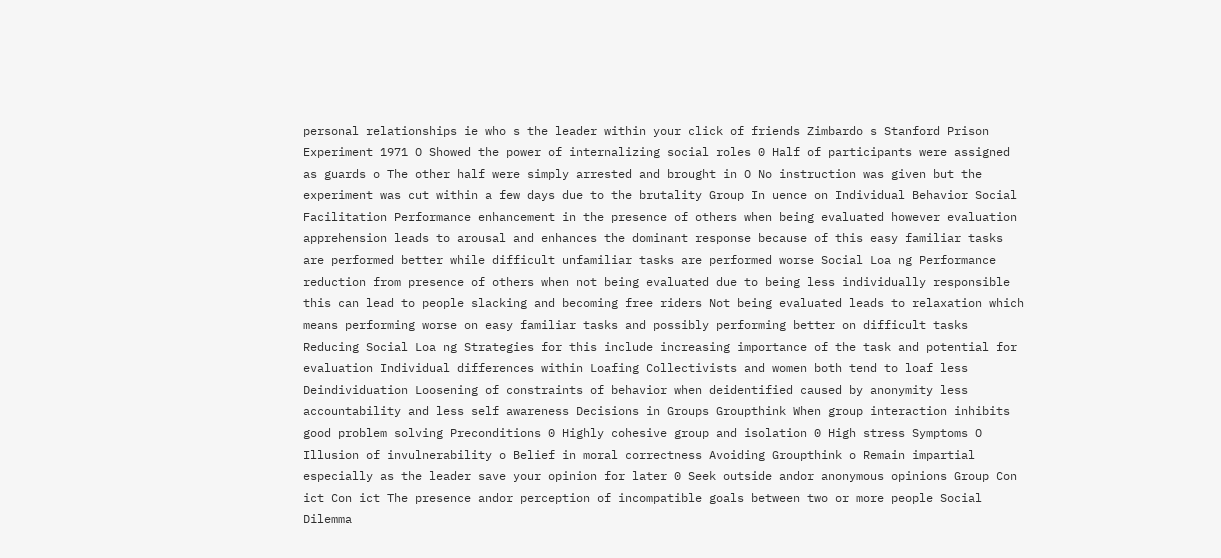personal relationships ie who s the leader within your click of friends Zimbardo s Stanford Prison Experiment 1971 O Showed the power of internalizing social roles 0 Half of participants were assigned as guards o The other half were simply arrested and brought in O No instruction was given but the experiment was cut within a few days due to the brutality Group In uence on Individual Behavior Social Facilitation Performance enhancement in the presence of others when being evaluated however evaluation apprehension leads to arousal and enhances the dominant response because of this easy familiar tasks are performed better while difficult unfamiliar tasks are performed worse Social Loa ng Performance reduction from presence of others when not being evaluated due to being less individually responsible this can lead to people slacking and becoming free riders Not being evaluated leads to relaxation which means performing worse on easy familiar tasks and possibly performing better on difficult tasks Reducing Social Loa ng Strategies for this include increasing importance of the task and potential for evaluation Individual differences within Loafing Collectivists and women both tend to loaf less Deindividuation Loosening of constraints of behavior when deidentified caused by anonymity less accountability and less self awareness Decisions in Groups Groupthink When group interaction inhibits good problem solving Preconditions 0 Highly cohesive group and isolation 0 High stress Symptoms O Illusion of invulnerability o Belief in moral correctness Avoiding Groupthink o Remain impartial especially as the leader save your opinion for later 0 Seek outside andor anonymous opinions Group Con ict Con ict The presence andor perception of incompatible goals between two or more people Social Dilemma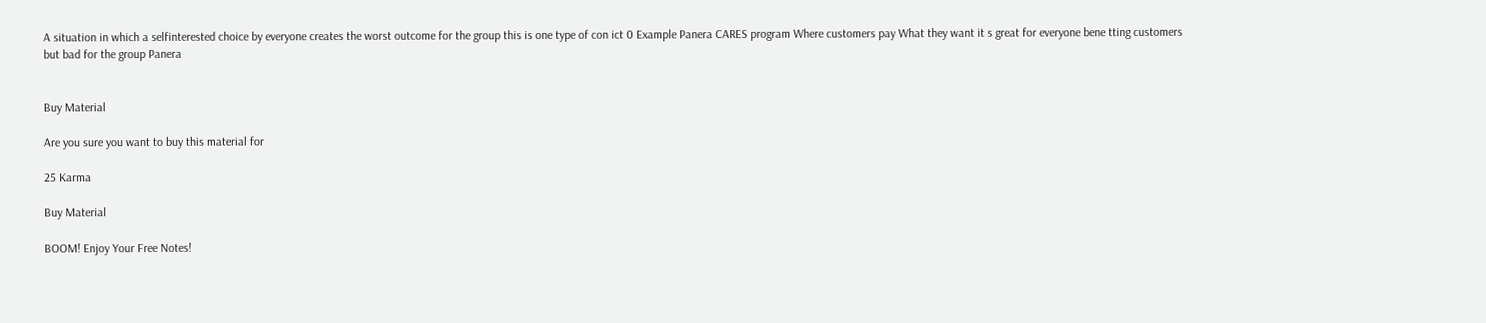A situation in which a selfinterested choice by everyone creates the worst outcome for the group this is one type of con ict 0 Example Panera CARES program Where customers pay What they want it s great for everyone bene tting customers but bad for the group Panera


Buy Material

Are you sure you want to buy this material for

25 Karma

Buy Material

BOOM! Enjoy Your Free Notes!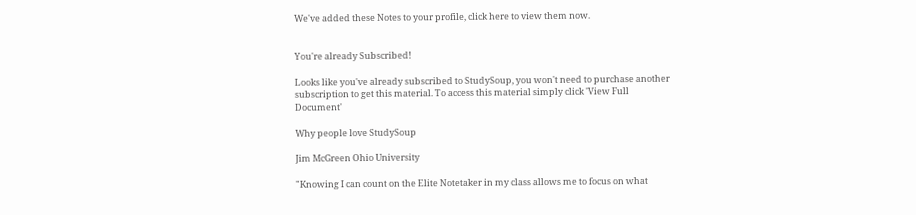We've added these Notes to your profile, click here to view them now.


You're already Subscribed!

Looks like you've already subscribed to StudySoup, you won't need to purchase another subscription to get this material. To access this material simply click 'View Full Document'

Why people love StudySoup

Jim McGreen Ohio University

"Knowing I can count on the Elite Notetaker in my class allows me to focus on what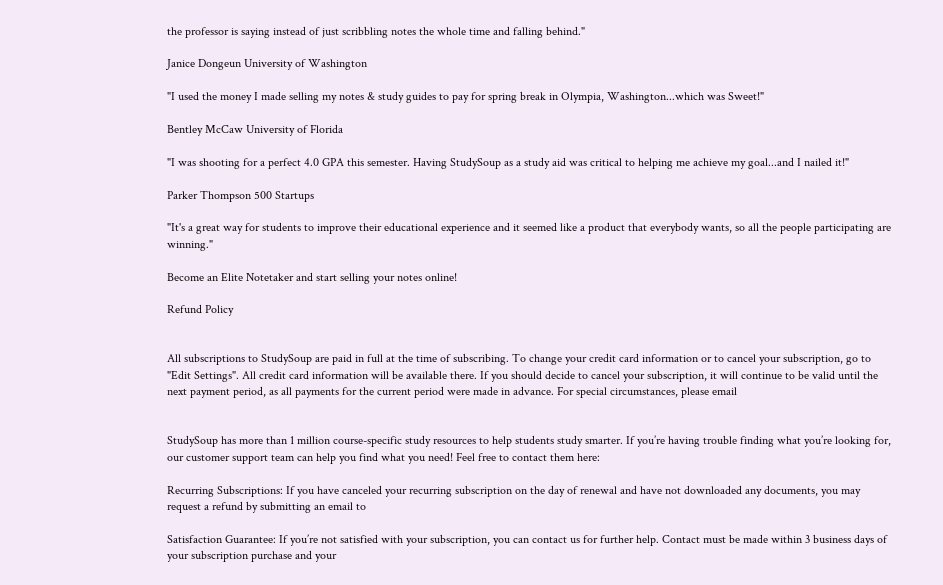the professor is saying instead of just scribbling notes the whole time and falling behind."

Janice Dongeun University of Washington

"I used the money I made selling my notes & study guides to pay for spring break in Olympia, Washington...which was Sweet!"

Bentley McCaw University of Florida

"I was shooting for a perfect 4.0 GPA this semester. Having StudySoup as a study aid was critical to helping me achieve my goal...and I nailed it!"

Parker Thompson 500 Startups

"It's a great way for students to improve their educational experience and it seemed like a product that everybody wants, so all the people participating are winning."

Become an Elite Notetaker and start selling your notes online!

Refund Policy


All subscriptions to StudySoup are paid in full at the time of subscribing. To change your credit card information or to cancel your subscription, go to "Edit Settings". All credit card information will be available there. If you should decide to cancel your subscription, it will continue to be valid until the next payment period, as all payments for the current period were made in advance. For special circumstances, please email


StudySoup has more than 1 million course-specific study resources to help students study smarter. If you’re having trouble finding what you’re looking for, our customer support team can help you find what you need! Feel free to contact them here:

Recurring Subscriptions: If you have canceled your recurring subscription on the day of renewal and have not downloaded any documents, you may request a refund by submitting an email to

Satisfaction Guarantee: If you’re not satisfied with your subscription, you can contact us for further help. Contact must be made within 3 business days of your subscription purchase and your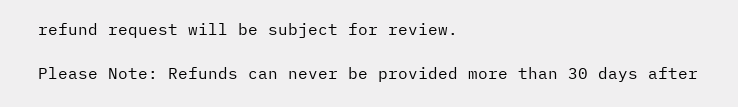refund request will be subject for review.

Please Note: Refunds can never be provided more than 30 days after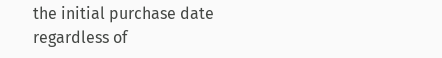the initial purchase date regardless of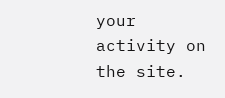your activity on the site.